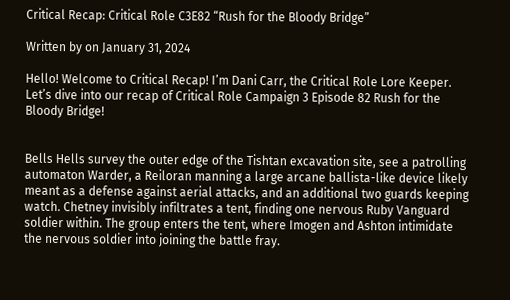Critical Recap: Critical Role C3E82 “Rush for the Bloody Bridge”

Written by on January 31, 2024

Hello! Welcome to Critical Recap! I’m Dani Carr, the Critical Role Lore Keeper. Let’s dive into our recap of Critical Role Campaign 3 Episode 82 Rush for the Bloody Bridge!


Bells Hells survey the outer edge of the Tishtan excavation site, see a patrolling automaton Warder, a Reiloran manning a large arcane ballista-like device likely meant as a defense against aerial attacks, and an additional two guards keeping watch. Chetney invisibly infiltrates a tent, finding one nervous Ruby Vanguard soldier within. The group enters the tent, where Imogen and Ashton intimidate the nervous soldier into joining the battle fray.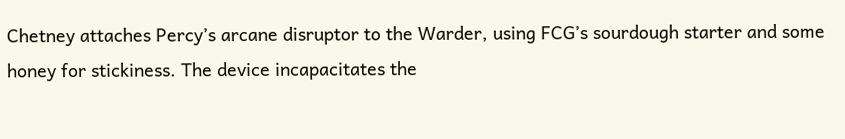Chetney attaches Percy’s arcane disruptor to the Warder, using FCG’s sourdough starter and some honey for stickiness. The device incapacitates the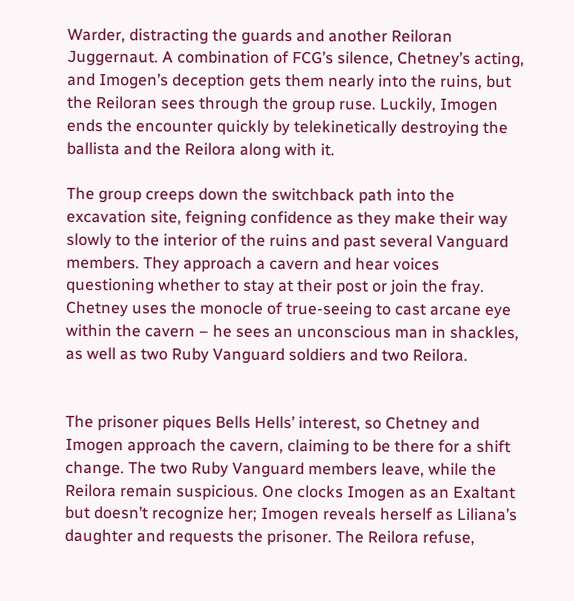Warder, distracting the guards and another Reiloran Juggernaut. A combination of FCG’s silence, Chetney’s acting, and Imogen’s deception gets them nearly into the ruins, but the Reiloran sees through the group ruse. Luckily, Imogen ends the encounter quickly by telekinetically destroying the ballista and the Reilora along with it.

The group creeps down the switchback path into the excavation site, feigning confidence as they make their way slowly to the interior of the ruins and past several Vanguard members. They approach a cavern and hear voices questioning whether to stay at their post or join the fray. Chetney uses the monocle of true-seeing to cast arcane eye within the cavern – he sees an unconscious man in shackles, as well as two Ruby Vanguard soldiers and two Reilora.


The prisoner piques Bells Hells’ interest, so Chetney and Imogen approach the cavern, claiming to be there for a shift change. The two Ruby Vanguard members leave, while the Reilora remain suspicious. One clocks Imogen as an Exaltant but doesn’t recognize her; Imogen reveals herself as Liliana’s daughter and requests the prisoner. The Reilora refuse,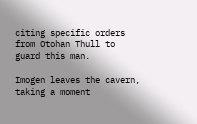citing specific orders from Otohan Thull to guard this man.

Imogen leaves the cavern, taking a moment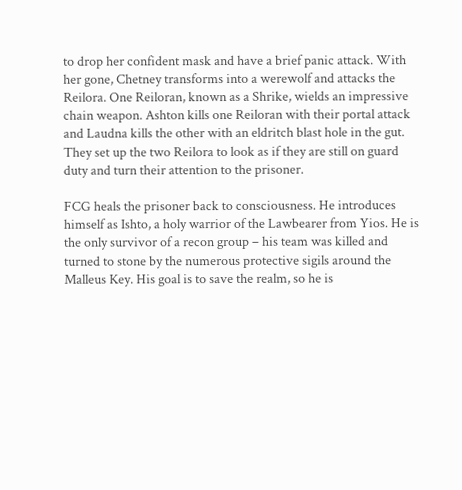to drop her confident mask and have a brief panic attack. With her gone, Chetney transforms into a werewolf and attacks the Reilora. One Reiloran, known as a Shrike, wields an impressive chain weapon. Ashton kills one Reiloran with their portal attack and Laudna kills the other with an eldritch blast hole in the gut. They set up the two Reilora to look as if they are still on guard duty and turn their attention to the prisoner.

FCG heals the prisoner back to consciousness. He introduces himself as Ishto, a holy warrior of the Lawbearer from Yios. He is the only survivor of a recon group – his team was killed and turned to stone by the numerous protective sigils around the Malleus Key. His goal is to save the realm, so he is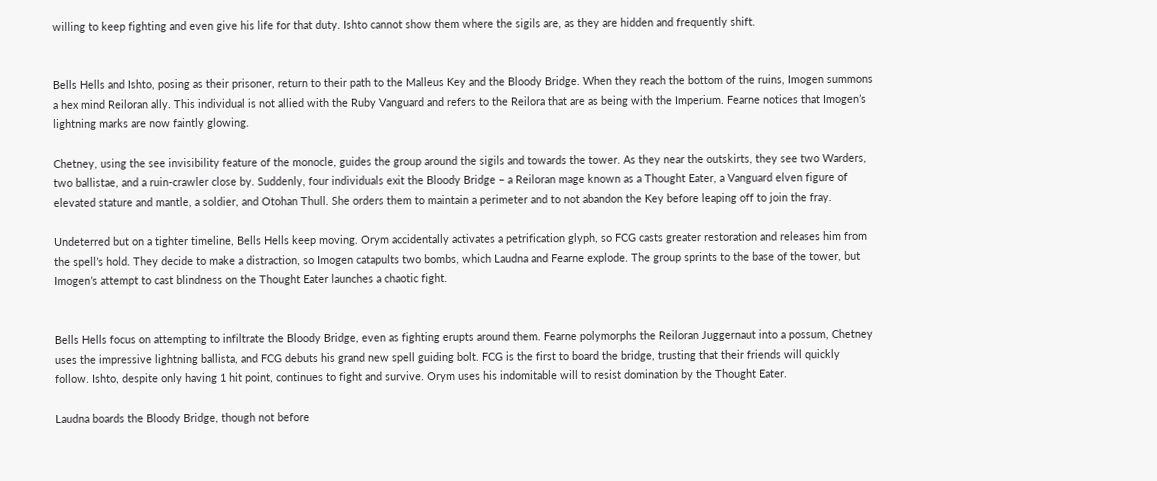willing to keep fighting and even give his life for that duty. Ishto cannot show them where the sigils are, as they are hidden and frequently shift.


Bells Hells and Ishto, posing as their prisoner, return to their path to the Malleus Key and the Bloody Bridge. When they reach the bottom of the ruins, Imogen summons a hex mind Reiloran ally. This individual is not allied with the Ruby Vanguard and refers to the Reilora that are as being with the Imperium. Fearne notices that Imogen’s lightning marks are now faintly glowing.

Chetney, using the see invisibility feature of the monocle, guides the group around the sigils and towards the tower. As they near the outskirts, they see two Warders, two ballistae, and a ruin-crawler close by. Suddenly, four individuals exit the Bloody Bridge – a Reiloran mage known as a Thought Eater, a Vanguard elven figure of elevated stature and mantle, a soldier, and Otohan Thull. She orders them to maintain a perimeter and to not abandon the Key before leaping off to join the fray.

Undeterred but on a tighter timeline, Bells Hells keep moving. Orym accidentally activates a petrification glyph, so FCG casts greater restoration and releases him from the spell’s hold. They decide to make a distraction, so Imogen catapults two bombs, which Laudna and Fearne explode. The group sprints to the base of the tower, but Imogen’s attempt to cast blindness on the Thought Eater launches a chaotic fight.


Bells Hells focus on attempting to infiltrate the Bloody Bridge, even as fighting erupts around them. Fearne polymorphs the Reiloran Juggernaut into a possum, Chetney uses the impressive lightning ballista, and FCG debuts his grand new spell guiding bolt. FCG is the first to board the bridge, trusting that their friends will quickly follow. Ishto, despite only having 1 hit point, continues to fight and survive. Orym uses his indomitable will to resist domination by the Thought Eater.

Laudna boards the Bloody Bridge, though not before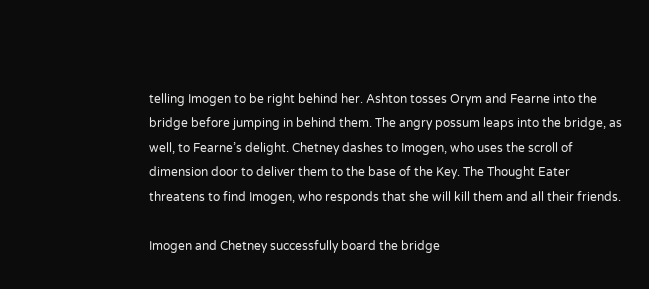telling Imogen to be right behind her. Ashton tosses Orym and Fearne into the bridge before jumping in behind them. The angry possum leaps into the bridge, as well, to Fearne’s delight. Chetney dashes to Imogen, who uses the scroll of dimension door to deliver them to the base of the Key. The Thought Eater threatens to find Imogen, who responds that she will kill them and all their friends.

Imogen and Chetney successfully board the bridge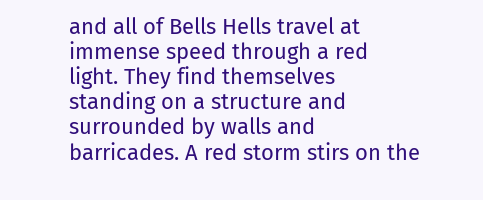and all of Bells Hells travel at immense speed through a red light. They find themselves standing on a structure and surrounded by walls and barricades. A red storm stirs on the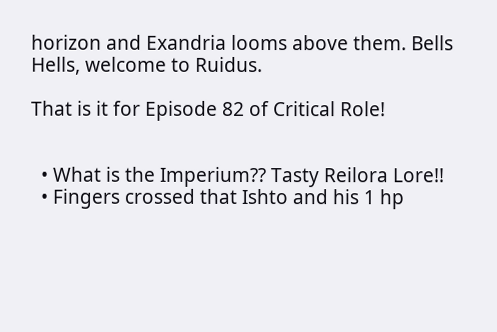horizon and Exandria looms above them. Bells Hells, welcome to Ruidus.

That is it for Episode 82 of Critical Role!


  • What is the Imperium?? Tasty Reilora Lore!!
  • Fingers crossed that Ishto and his 1 hp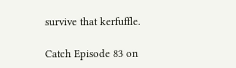survive that kerfuffle.

Catch Episode 83 on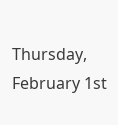Thursday, February 1st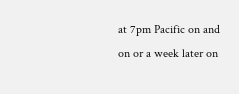at 7pm Pacific on and on or a week later on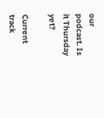our podcast. Is it Thursday yet?

Current track